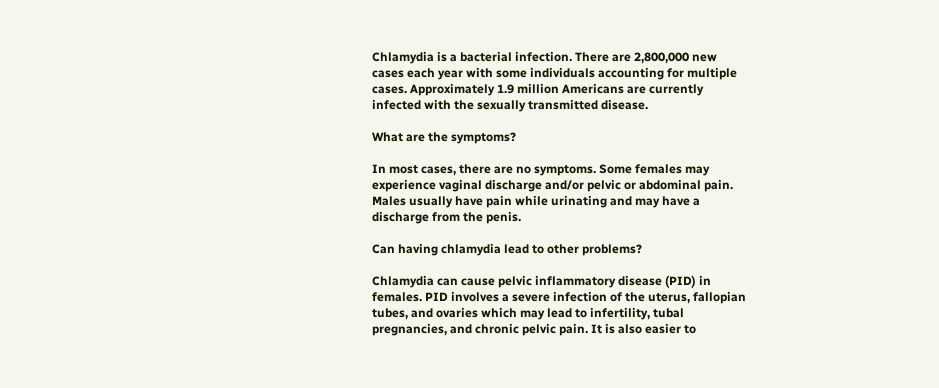Chlamydia is a bacterial infection. There are 2,800,000 new cases each year with some individuals accounting for multiple cases. Approximately 1.9 million Americans are currently infected with the sexually transmitted disease.

What are the symptoms?

In most cases, there are no symptoms. Some females may experience vaginal discharge and/or pelvic or abdominal pain. Males usually have pain while urinating and may have a discharge from the penis.

Can having chlamydia lead to other problems?

Chlamydia can cause pelvic inflammatory disease (PID) in females. PID involves a severe infection of the uterus, fallopian tubes, and ovaries which may lead to infertility, tubal pregnancies, and chronic pelvic pain. It is also easier to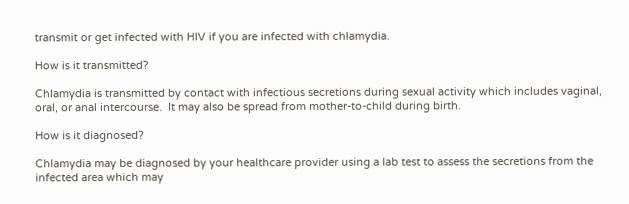transmit or get infected with HIV if you are infected with chlamydia.

How is it transmitted?

Chlamydia is transmitted by contact with infectious secretions during sexual activity which includes vaginal, oral, or anal intercourse.  It may also be spread from mother-to-child during birth.

How is it diagnosed?

Chlamydia may be diagnosed by your healthcare provider using a lab test to assess the secretions from the infected area which may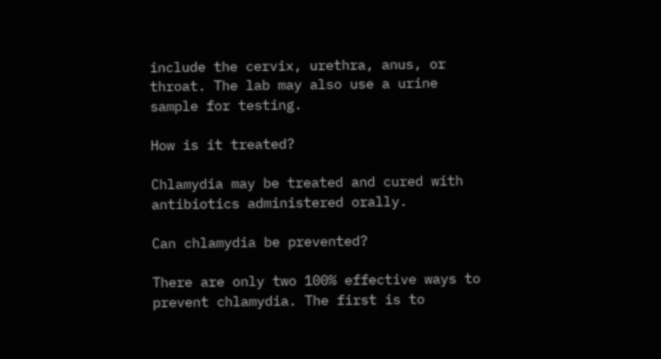include the cervix, urethra, anus, or throat. The lab may also use a urine sample for testing.

How is it treated?

Chlamydia may be treated and cured with antibiotics administered orally.

Can chlamydia be prevented?

There are only two 100% effective ways to prevent chlamydia. The first is to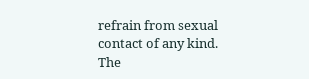refrain from sexual contact of any kind. The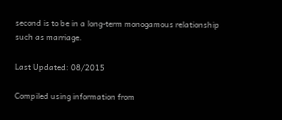second is to be in a long-term monogamous relationship such as marriage.

Last Updated: 08/2015

Compiled using information from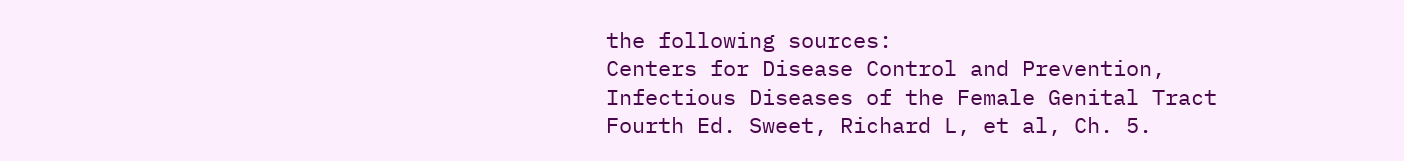the following sources:
Centers for Disease Control and Prevention,
Infectious Diseases of the Female Genital Tract Fourth Ed. Sweet, Richard L, et al, Ch. 5.